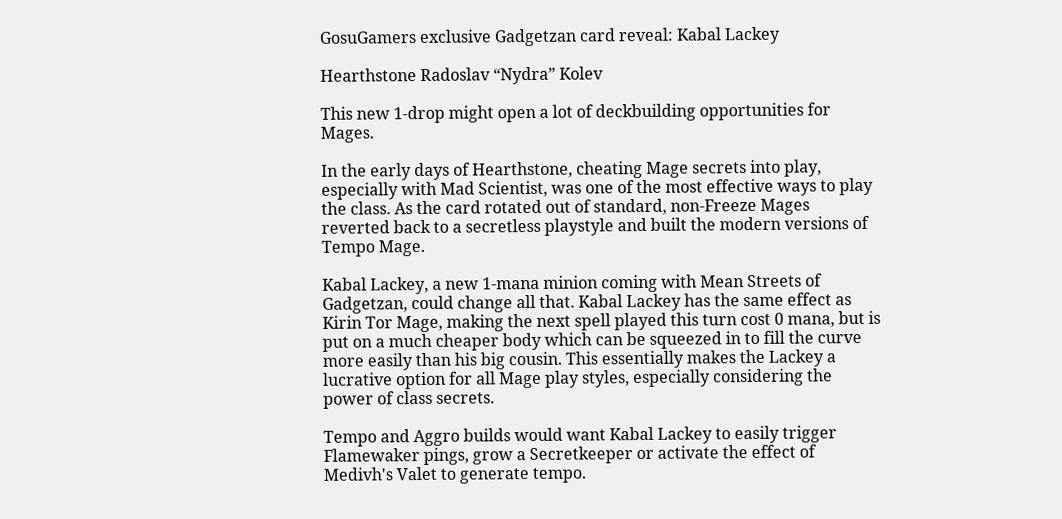GosuGamers exclusive Gadgetzan card reveal: Kabal Lackey

Hearthstone Radoslav “Nydra” Kolev

This new 1-drop might open a lot of deckbuilding opportunities for Mages.

In the early days of Hearthstone, cheating Mage secrets into play, especially with Mad Scientist, was one of the most effective ways to play the class. As the card rotated out of standard, non-Freeze Mages reverted back to a secretless playstyle and built the modern versions of Tempo Mage.

Kabal Lackey, a new 1-mana minion coming with Mean Streets of Gadgetzan, could change all that. Kabal Lackey has the same effect as Kirin Tor Mage, making the next spell played this turn cost 0 mana, but is put on a much cheaper body which can be squeezed in to fill the curve more easily than his big cousin. This essentially makes the Lackey a lucrative option for all Mage play styles, especially considering the power of class secrets.

Tempo and Aggro builds would want Kabal Lackey to easily trigger Flamewaker pings, grow a Secretkeeper or activate the effect of Medivh's Valet to generate tempo.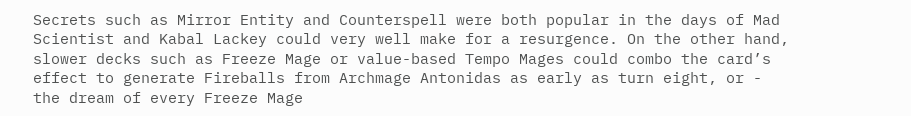Secrets such as Mirror Entity and Counterspell were both popular in the days of Mad Scientist and Kabal Lackey could very well make for a resurgence. On the other hand, slower decks such as Freeze Mage or value-based Tempo Mages could combo the card’s effect to generate Fireballs from Archmage Antonidas as early as turn eight, or - the dream of every Freeze Mage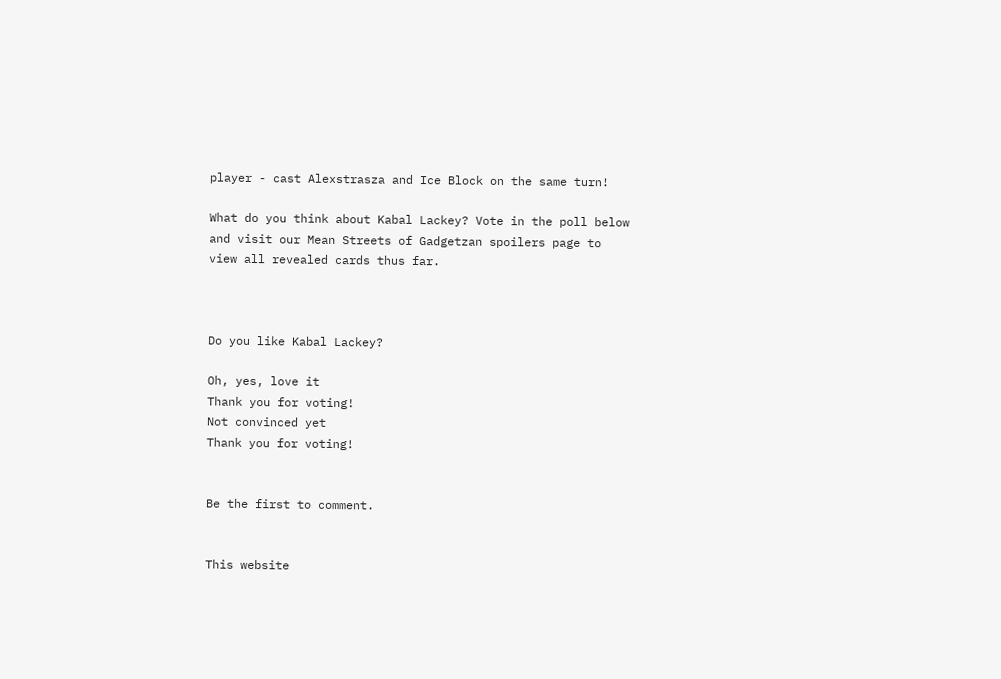player - cast Alexstrasza and Ice Block on the same turn!

What do you think about Kabal Lackey? Vote in the poll below and visit our Mean Streets of Gadgetzan spoilers page to view all revealed cards thus far.



Do you like Kabal Lackey?

Oh, yes, love it
Thank you for voting!
Not convinced yet
Thank you for voting!


Be the first to comment.


This website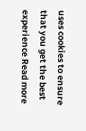uses cookies to ensure that you get the best experience Read more